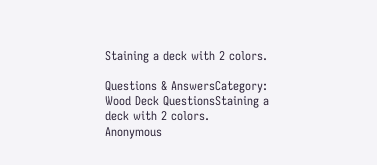Staining a deck with 2 colors.

Questions & AnswersCategory: Wood Deck QuestionsStaining a deck with 2 colors.
Anonymous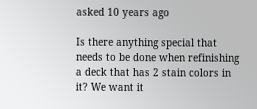asked 10 years ago

Is there anything special that needs to be done when refinishing a deck that has 2 stain colors in it? We want it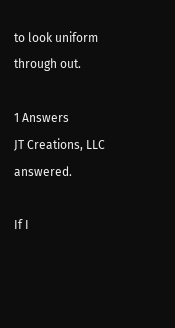to look uniform through out.

1 Answers
JT Creations, LLC answered.

If I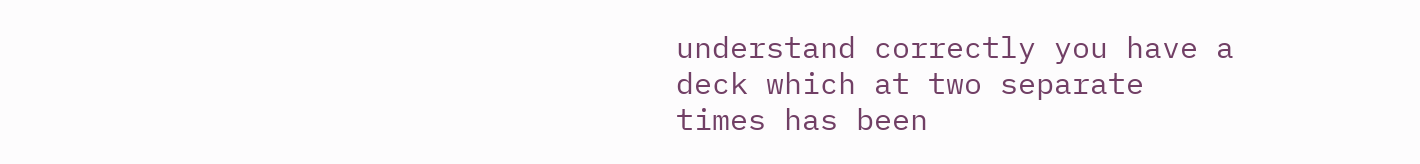understand correctly you have a deck which at two separate times has been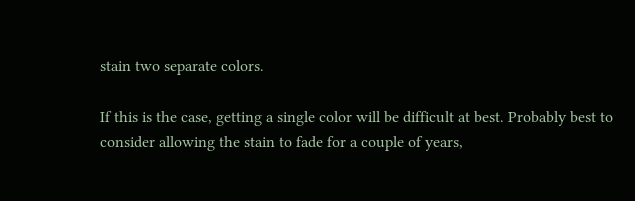stain two separate colors.

If this is the case, getting a single color will be difficult at best. Probably best to consider allowing the stain to fade for a couple of years,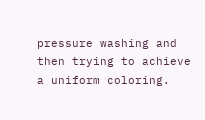pressure washing and then trying to achieve a uniform coloring.